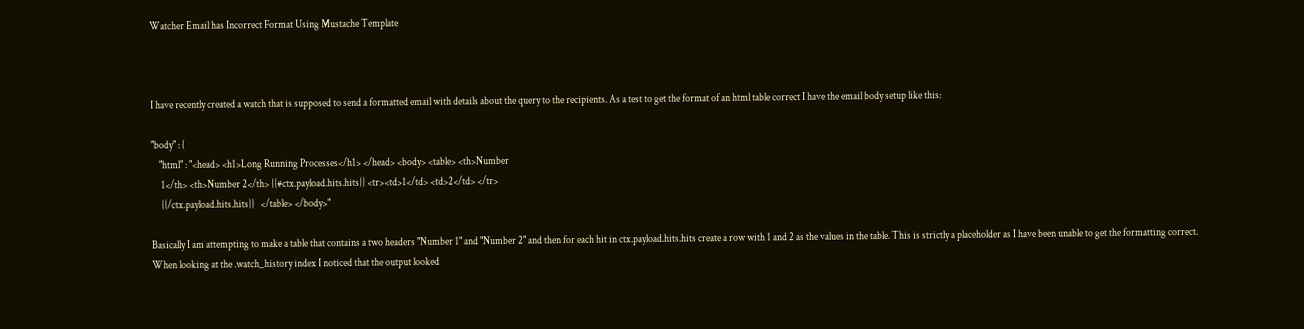Watcher Email has Incorrect Format Using Mustache Template



I have recently created a watch that is supposed to send a formatted email with details about the query to the recipients. As a test to get the format of an html table correct I have the email body setup like this:

"body" : {
    "html" : "<head> <h1>Long Running Processes</h1> </head> <body> <table> <th>Number
     1</th> <th>Number 2</th> {{#ctx.payload.hits.hits}} <tr><td>1</td> <td>2</td> </tr>
     {{/ctx.payload.hits.hits}}   </table> </body>"

Basically I am attempting to make a table that contains a two headers "Number 1" and "Number 2" and then for each hit in ctx.payload.hits.hits create a row with 1 and 2 as the values in the table. This is strictly a placeholder as I have been unable to get the formatting correct. When looking at the .watch_history index I noticed that the output looked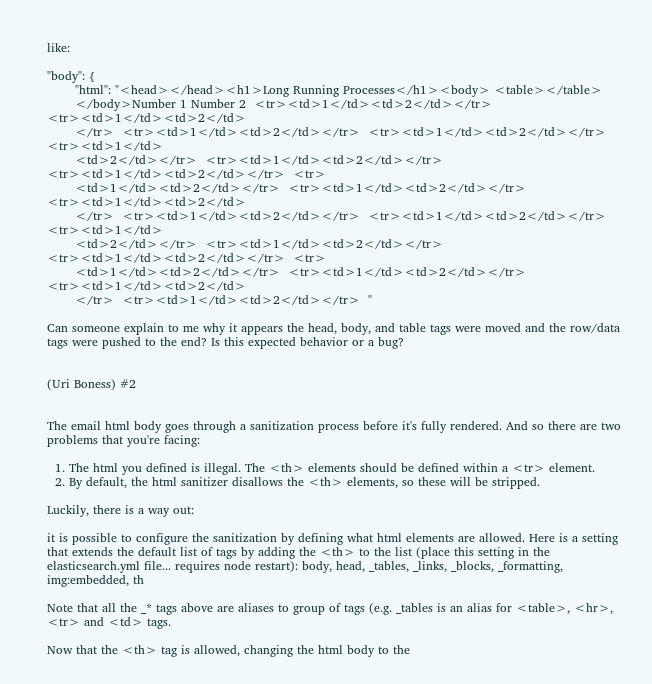like:

"body": {
       "html": "<head></head><h1>Long Running Processes</h1><body> <table></table>
       </body>Number 1 Number 2  <tr><td>1</td><td>2</td></tr>  <tr><td>1</td><td>2</td>
       </tr>  <tr><td>1</td><td>2</td></tr>  <tr><td>1</td><td>2</td></tr>  <tr><td>1</td>
       <td>2</td></tr>  <tr><td>1</td><td>2</td></tr>  <tr><td>1</td><td>2</td></tr>  <tr>
       <td>1</td><td>2</td></tr>  <tr><td>1</td><td>2</td></tr>  <tr><td>1</td><td>2</td>
       </tr>  <tr><td>1</td><td>2</td></tr>  <tr><td>1</td><td>2</td></tr>  <tr><td>1</td>
       <td>2</td></tr>  <tr><td>1</td><td>2</td></tr>  <tr><td>1</td><td>2</td></tr>  <tr>
       <td>1</td><td>2</td></tr>  <tr><td>1</td><td>2</td></tr>  <tr><td>1</td><td>2</td>
       </tr>  <tr><td>1</td><td>2</td></tr>  "

Can someone explain to me why it appears the head, body, and table tags were moved and the row/data tags were pushed to the end? Is this expected behavior or a bug?


(Uri Boness) #2


The email html body goes through a sanitization process before it's fully rendered. And so there are two problems that you're facing:

  1. The html you defined is illegal. The <th> elements should be defined within a <tr> element.
  2. By default, the html sanitizer disallows the <th> elements, so these will be stripped.

Luckily, there is a way out:

it is possible to configure the sanitization by defining what html elements are allowed. Here is a setting that extends the default list of tags by adding the <th> to the list (place this setting in the elasticsearch.yml file... requires node restart): body, head, _tables, _links, _blocks, _formatting, img:embedded, th

Note that all the _* tags above are aliases to group of tags (e.g. _tables is an alias for <table>, <hr>, <tr> and <td> tags.

Now that the <th> tag is allowed, changing the html body to the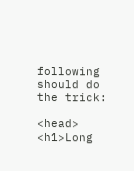following should do the trick:

<head> <h1>Long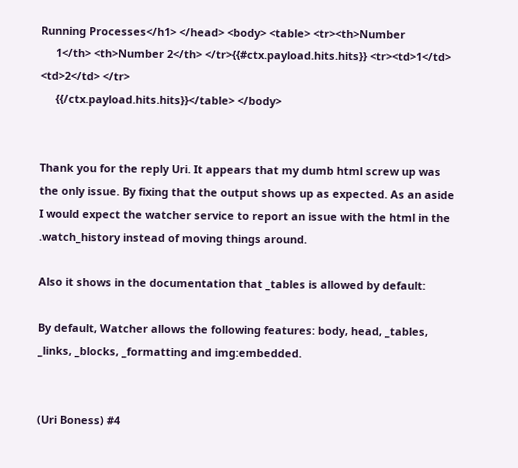Running Processes</h1> </head> <body> <table> <tr><th>Number
     1</th> <th>Number 2</th> </tr>{{#ctx.payload.hits.hits}} <tr><td>1</td> <td>2</td> </tr>
     {{/ctx.payload.hits.hits}}</table> </body>


Thank you for the reply Uri. It appears that my dumb html screw up was the only issue. By fixing that the output shows up as expected. As an aside I would expect the watcher service to report an issue with the html in the .watch_history instead of moving things around.

Also it shows in the documentation that _tables is allowed by default:

By default, Watcher allows the following features: body, head, _tables, _links, _blocks, _formatting and img:embedded.


(Uri Boness) #4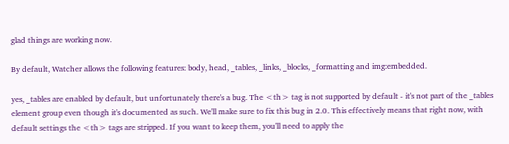glad things are working now.

By default, Watcher allows the following features: body, head, _tables, _links, _blocks, _formatting and img:embedded.

yes, _tables are enabled by default, but unfortunately there's a bug. The <th> tag is not supported by default - it's not part of the _tables element group even though it's documented as such. We'll make sure to fix this bug in 2.0. This effectively means that right now, with default settings the <th> tags are stripped. If you want to keep them, you'll need to apply the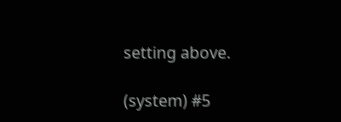setting above.

(system) #5